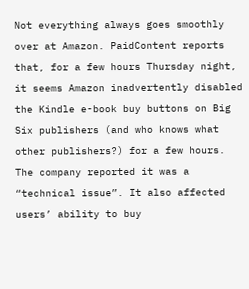Not everything always goes smoothly over at Amazon. PaidContent reports that, for a few hours Thursday night, it seems Amazon inadvertently disabled the Kindle e-book buy buttons on Big Six publishers (and who knows what other publishers?) for a few hours. The company reported it was a “technical issue”. It also affected users’ ability to buy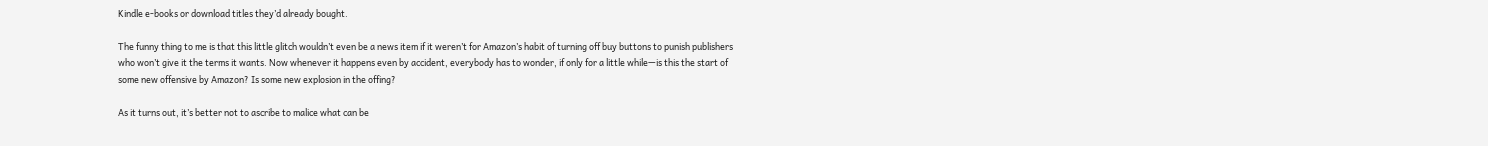Kindle e-books or download titles they’d already bought.

The funny thing to me is that this little glitch wouldn’t even be a news item if it weren’t for Amazon’s habit of turning off buy buttons to punish publishers who won’t give it the terms it wants. Now whenever it happens even by accident, everybody has to wonder, if only for a little while—is this the start of some new offensive by Amazon? Is some new explosion in the offing?

As it turns out, it’s better not to ascribe to malice what can be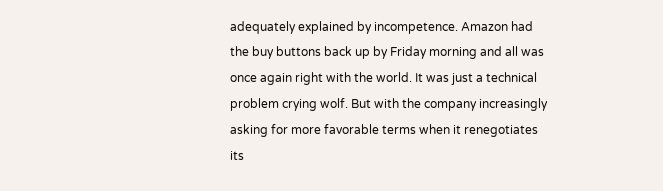adequately explained by incompetence. Amazon had the buy buttons back up by Friday morning and all was once again right with the world. It was just a technical problem crying wolf. But with the company increasingly asking for more favorable terms when it renegotiates its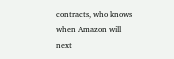contracts, who knows when Amazon will next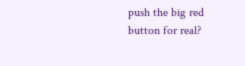push the big red button for real?